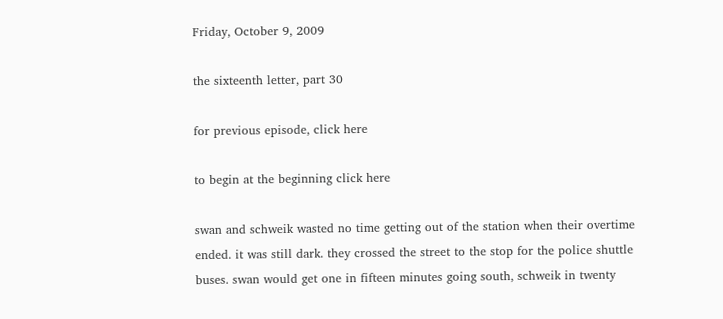Friday, October 9, 2009

the sixteenth letter, part 30

for previous episode, click here

to begin at the beginning click here

swan and schweik wasted no time getting out of the station when their overtime ended. it was still dark. they crossed the street to the stop for the police shuttle buses. swan would get one in fifteen minutes going south, schweik in twenty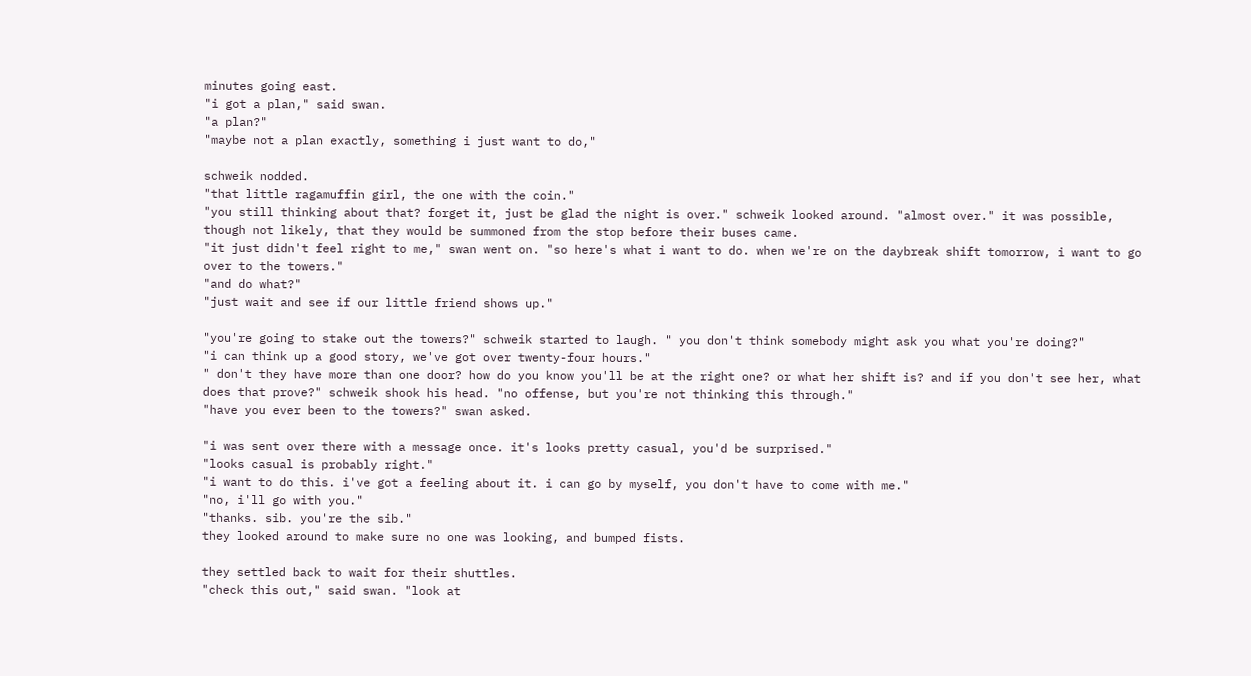minutes going east.
"i got a plan," said swan.
"a plan?"
"maybe not a plan exactly, something i just want to do,"

schweik nodded.
"that little ragamuffin girl, the one with the coin."
"you still thinking about that? forget it, just be glad the night is over." schweik looked around. "almost over." it was possible, though not likely, that they would be summoned from the stop before their buses came.
"it just didn't feel right to me," swan went on. "so here's what i want to do. when we're on the daybreak shift tomorrow, i want to go over to the towers."
"and do what?"
"just wait and see if our little friend shows up."

"you're going to stake out the towers?" schweik started to laugh. " you don't think somebody might ask you what you're doing?"
"i can think up a good story, we've got over twenty-four hours."
" don't they have more than one door? how do you know you'll be at the right one? or what her shift is? and if you don't see her, what does that prove?" schweik shook his head. "no offense, but you're not thinking this through."
"have you ever been to the towers?" swan asked.

"i was sent over there with a message once. it's looks pretty casual, you'd be surprised."
"looks casual is probably right."
"i want to do this. i've got a feeling about it. i can go by myself, you don't have to come with me."
"no, i'll go with you."
"thanks. sib. you're the sib."
they looked around to make sure no one was looking, and bumped fists.

they settled back to wait for their shuttles.
"check this out," said swan. "look at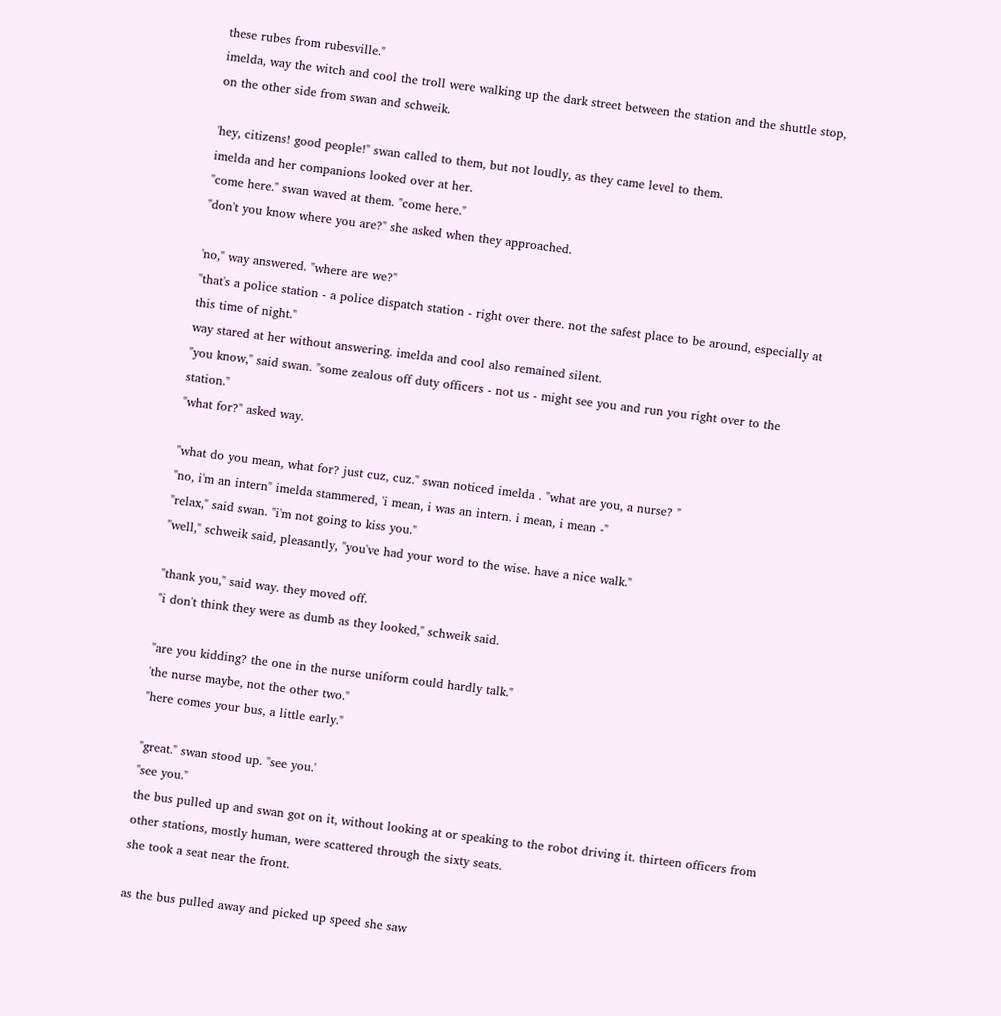these rubes from rubesville."
imelda, way the witch and cool the troll were walking up the dark street between the station and the shuttle stop, on the other side from swan and schweik.

'hey, citizens! good people!" swan called to them, but not loudly, as they came level to them.
imelda and her companions looked over at her.
"come here." swan waved at them. "come here."
"don't you know where you are?" she asked when they approached.

'no," way answered. "where are we?"
"that's a police station - a police dispatch station - right over there. not the safest place to be around, especially at this time of night."
way stared at her without answering. imelda and cool also remained silent.
"you know," said swan. "some zealous off duty officers - not us - might see you and run you right over to the station."
"what for?" asked way.

"what do you mean, what for? just cuz, cuz." swan noticed imelda . "what are you, a nurse? "
"no, i'm an intern" imelda stammered, 'i mean, i was an intern. i mean, i mean -"
"relax," said swan. "i'm not going to kiss you."
"well," schweik said, pleasantly, "you've had your word to the wise. have a nice walk."

"thank you," said way. they moved off.
"i don't think they were as dumb as they looked," schweik said.

"are you kidding? the one in the nurse uniform could hardly talk."
'the nurse maybe, not the other two."
"here comes your bus, a little early."

"great." swan stood up. "see you.'
"see you."
the bus pulled up and swan got on it, without looking at or speaking to the robot driving it. thirteen officers from other stations, mostly human, were scattered through the sixty seats.
she took a seat near the front.

as the bus pulled away and picked up speed she saw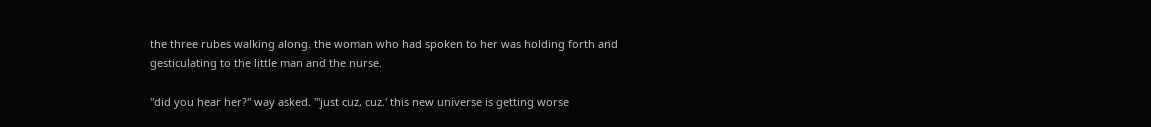the three rubes walking along. the woman who had spoken to her was holding forth and gesticulating to the little man and the nurse.

"did you hear her?" way asked. "'just cuz, cuz.' this new universe is getting worse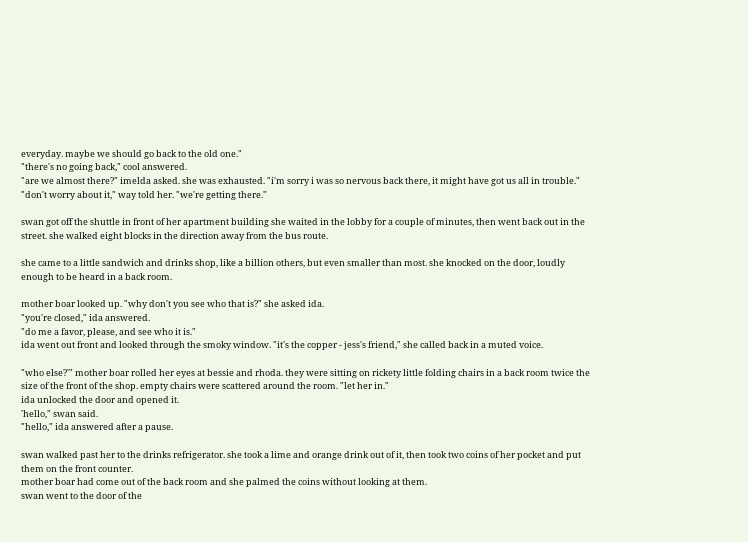everyday. maybe we should go back to the old one."
"there's no going back," cool answered.
"are we almost there?" imelda asked. she was exhausted. "i'm sorry i was so nervous back there, it might have got us all in trouble."
"don't worry about it," way told her. "we're getting there."

swan got off the shuttle in front of her apartment building she waited in the lobby for a couple of minutes, then went back out in the street. she walked eight blocks in the direction away from the bus route.

she came to a little sandwich and drinks shop, like a billion others, but even smaller than most. she knocked on the door, loudly enough to be heard in a back room.

mother boar looked up. "why don't you see who that is?" she asked ida.
"you're closed," ida answered.
"do me a favor, please, and see who it is."
ida went out front and looked through the smoky window. "it's the copper - jess's friend," she called back in a muted voice.

"who else?'" mother boar rolled her eyes at bessie and rhoda. they were sitting on rickety little folding chairs in a back room twice the size of the front of the shop. empty chairs were scattered around the room. "let her in."
ida unlocked the door and opened it.
'hello," swan said.
"hello," ida answered after a pause.

swan walked past her to the drinks refrigerator. she took a lime and orange drink out of it, then took two coins of her pocket and put them on the front counter.
mother boar had come out of the back room and she palmed the coins without looking at them.
swan went to the door of the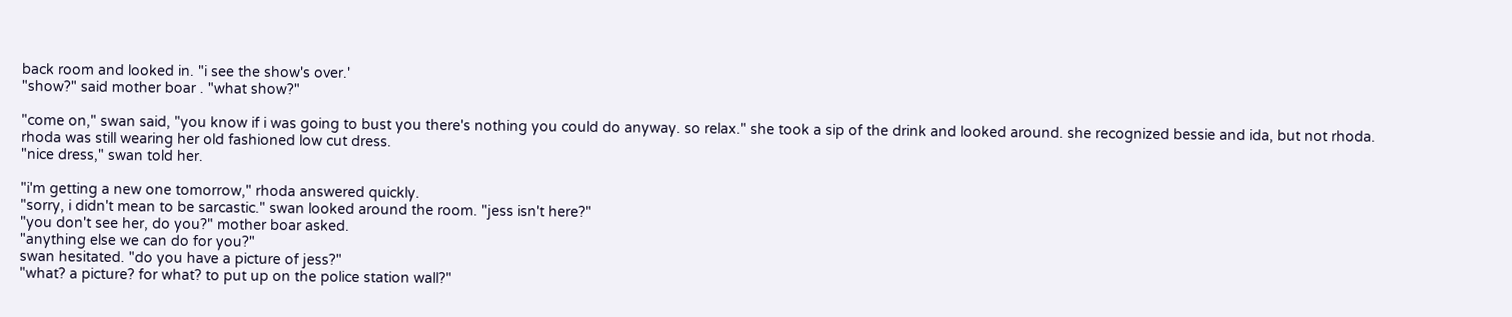back room and looked in. "i see the show's over.'
"show?" said mother boar . "what show?"

"come on," swan said, "you know if i was going to bust you there's nothing you could do anyway. so relax." she took a sip of the drink and looked around. she recognized bessie and ida, but not rhoda. rhoda was still wearing her old fashioned low cut dress.
"nice dress," swan told her.

"i'm getting a new one tomorrow," rhoda answered quickly.
"sorry, i didn't mean to be sarcastic." swan looked around the room. "jess isn't here?"
"you don't see her, do you?" mother boar asked.
"anything else we can do for you?"
swan hesitated. "do you have a picture of jess?"
"what? a picture? for what? to put up on the police station wall?"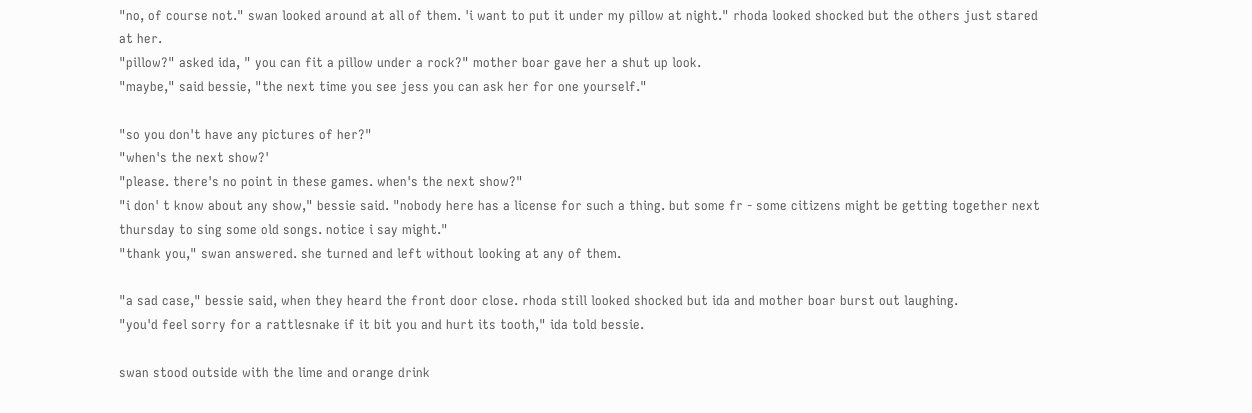"no, of course not." swan looked around at all of them. 'i want to put it under my pillow at night." rhoda looked shocked but the others just stared at her.
"pillow?" asked ida, " you can fit a pillow under a rock?" mother boar gave her a shut up look.
"maybe," said bessie, "the next time you see jess you can ask her for one yourself."

"so you don't have any pictures of her?"
"when's the next show?'
"please. there's no point in these games. when's the next show?"
"i don' t know about any show," bessie said. "nobody here has a license for such a thing. but some fr - some citizens might be getting together next thursday to sing some old songs. notice i say might."
"thank you," swan answered. she turned and left without looking at any of them.

"a sad case," bessie said, when they heard the front door close. rhoda still looked shocked but ida and mother boar burst out laughing.
"you'd feel sorry for a rattlesnake if it bit you and hurt its tooth," ida told bessie.

swan stood outside with the lime and orange drink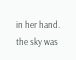in her hand. the sky was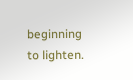beginning to lighten.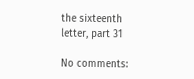the sixteenth letter, part 31

No comments: